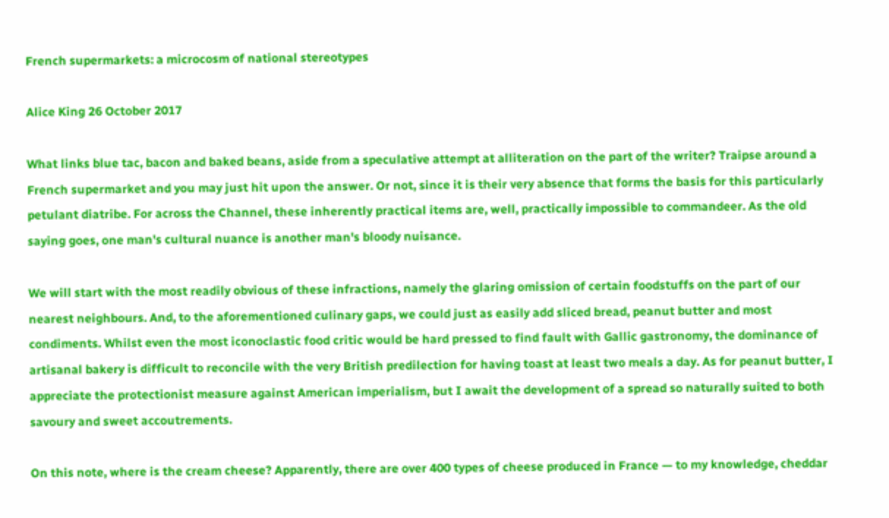French supermarkets: a microcosm of national stereotypes

Alice King 26 October 2017

What links blue tac, bacon and baked beans, aside from a speculative attempt at alliteration on the part of the writer? Traipse around a French supermarket and you may just hit upon the answer. Or not, since it is their very absence that forms the basis for this particularly petulant diatribe. For across the Channel, these inherently practical items are, well, practically impossible to commandeer. As the old saying goes, one man's cultural nuance is another man's bloody nuisance.

We will start with the most readily obvious of these infractions, namely the glaring omission of certain foodstuffs on the part of our nearest neighbours. And, to the aforementioned culinary gaps, we could just as easily add sliced bread, peanut butter and most condiments. Whilst even the most iconoclastic food critic would be hard pressed to find fault with Gallic gastronomy, the dominance of artisanal bakery is difficult to reconcile with the very British predilection for having toast at least two meals a day. As for peanut butter, I appreciate the protectionist measure against American imperialism, but I await the development of a spread so naturally suited to both savoury and sweet accoutrements.

On this note, where is the cream cheese? Apparently, there are over 400 types of cheese produced in France — to my knowledge, cheddar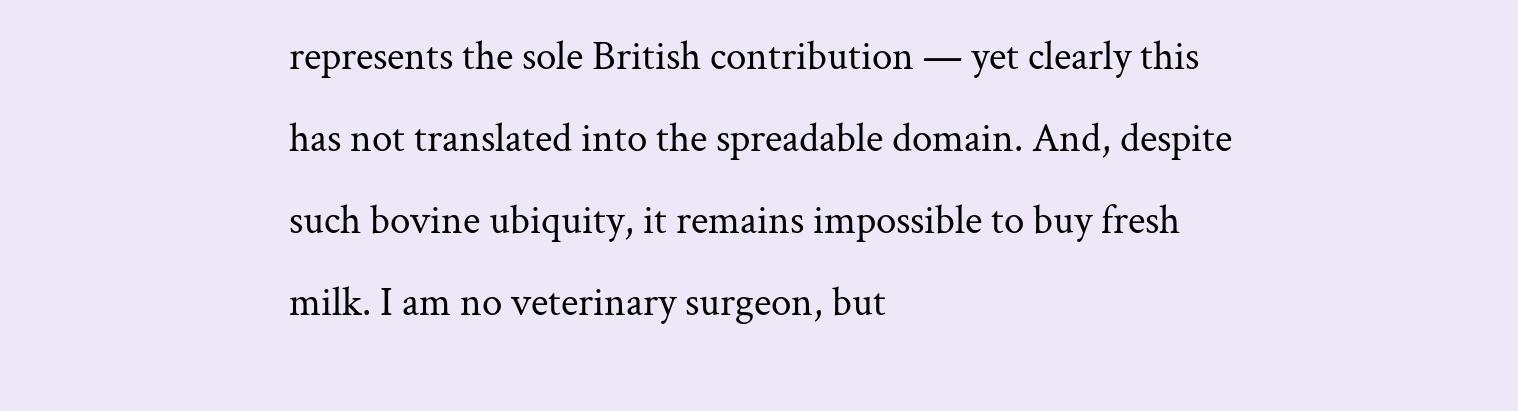represents the sole British contribution — yet clearly this has not translated into the spreadable domain. And, despite such bovine ubiquity, it remains impossible to buy fresh milk. I am no veterinary surgeon, but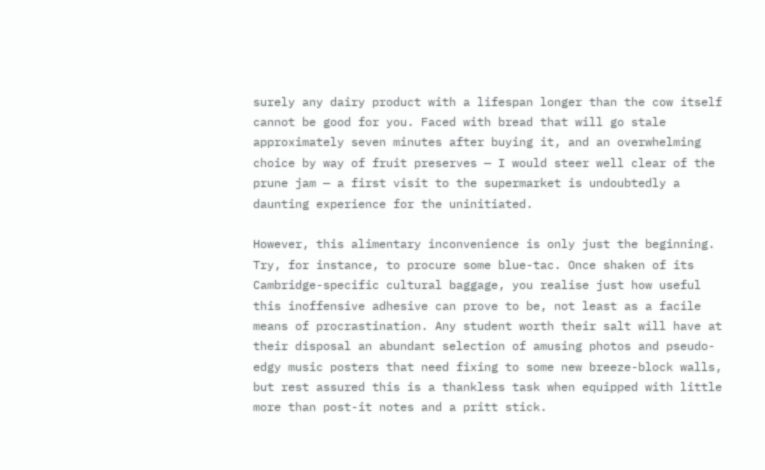surely any dairy product with a lifespan longer than the cow itself cannot be good for you. Faced with bread that will go stale approximately seven minutes after buying it, and an overwhelming choice by way of fruit preserves — I would steer well clear of the prune jam — a first visit to the supermarket is undoubtedly a daunting experience for the uninitiated.

However, this alimentary inconvenience is only just the beginning. Try, for instance, to procure some blue-tac. Once shaken of its Cambridge-specific cultural baggage, you realise just how useful this inoffensive adhesive can prove to be, not least as a facile means of procrastination. Any student worth their salt will have at their disposal an abundant selection of amusing photos and pseudo-edgy music posters that need fixing to some new breeze-block walls, but rest assured this is a thankless task when equipped with little more than post-it notes and a pritt stick.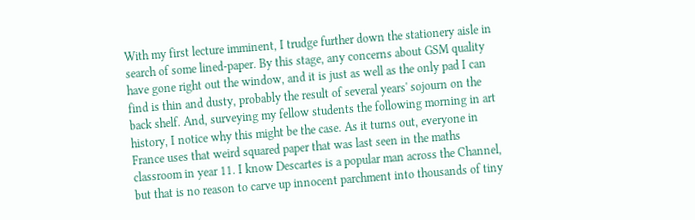With my first lecture imminent, I trudge further down the stationery aisle in search of some lined-paper. By this stage, any concerns about GSM quality have gone right out the window, and it is just as well as the only pad I can find is thin and dusty, probably the result of several years' sojourn on the back shelf. And, surveying my fellow students the following morning in art history, I notice why this might be the case. As it turns out, everyone in France uses that weird squared paper that was last seen in the maths classroom in year 11. I know Descartes is a popular man across the Channel, but that is no reason to carve up innocent parchment into thousands of tiny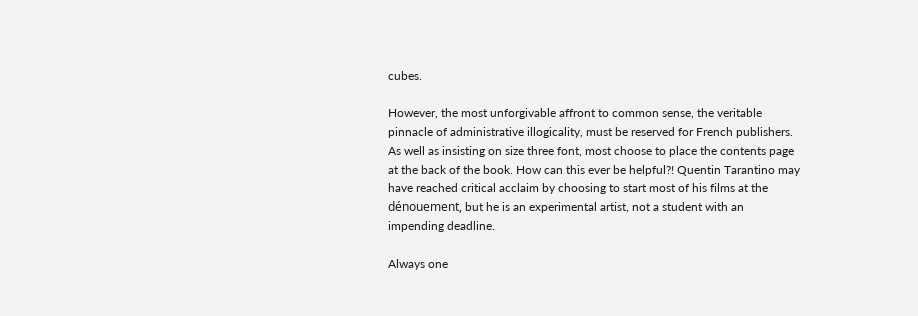cubes.

However, the most unforgivable affront to common sense, the veritable pinnacle of administrative illogicality, must be reserved for French publishers. As well as insisting on size three font, most choose to place the contents page at the back of the book. How can this ever be helpful?! Quentin Tarantino may have reached critical acclaim by choosing to start most of his films at the dénouement, but he is an experimental artist, not a student with an impending deadline.

Always one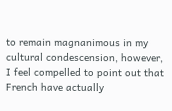to remain magnanimous in my cultural condescension, however, I feel compelled to point out that French have actually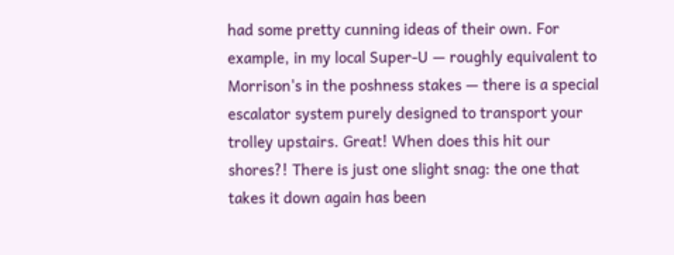had some pretty cunning ideas of their own. For example, in my local Super-U — roughly equivalent to Morrison's in the poshness stakes — there is a special escalator system purely designed to transport your trolley upstairs. Great! When does this hit our shores?! There is just one slight snag: the one that takes it down again has been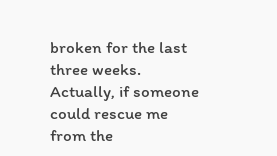broken for the last three weeks. Actually, if someone could rescue me from the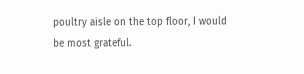poultry aisle on the top floor, I would be most grateful.